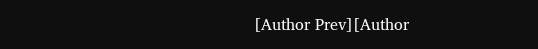[Author Prev][Author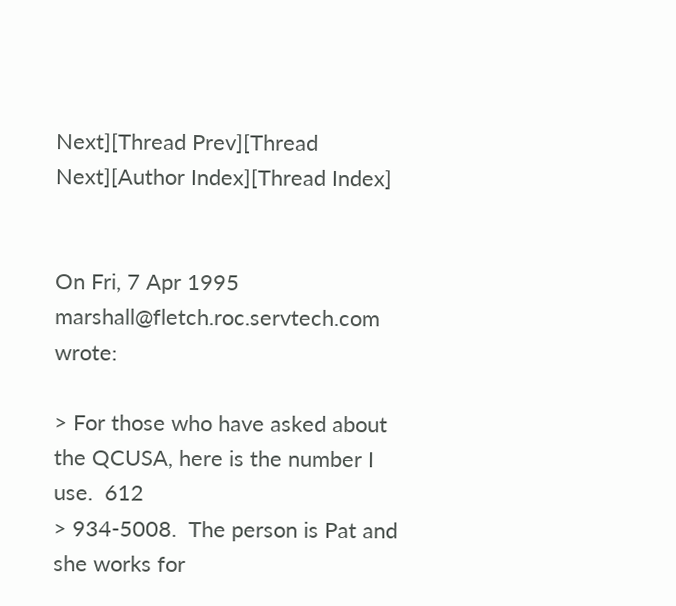Next][Thread Prev][Thread Next][Author Index][Thread Index]


On Fri, 7 Apr 1995 marshall@fletch.roc.servtech.com wrote:

> For those who have asked about the QCUSA, here is the number I use.  612
> 934-5008.  The person is Pat and she works for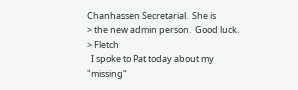Chanhassen Secretarial.  She is
> the new admin person.  Good luck.
> Fletch
  I spoke to Pat today about my "missing"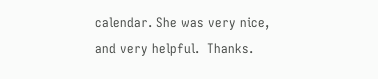calendar. She was very nice,
and very helpful.  Thanks.